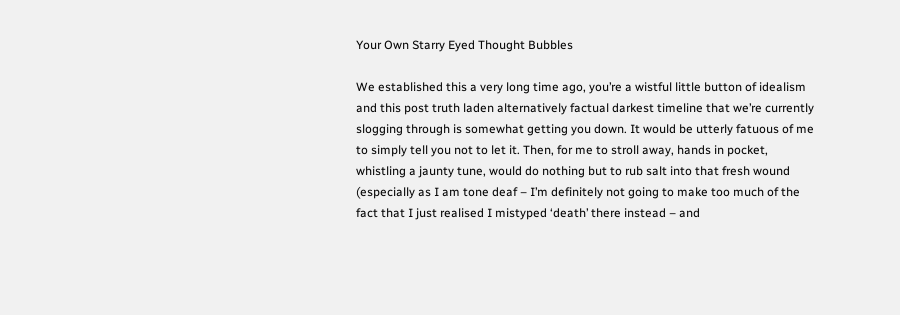Your Own Starry Eyed Thought Bubbles

We established this a very long time ago, you’re a wistful little button of idealism and this post truth laden alternatively factual darkest timeline that we’re currently slogging through is somewhat getting you down. It would be utterly fatuous of me to simply tell you not to let it. Then, for me to stroll away, hands in pocket, whistling a jaunty tune, would do nothing but to rub salt into that fresh wound (especially as I am tone deaf – I’m definitely not going to make too much of the fact that I just realised I mistyped ‘death’ there instead – and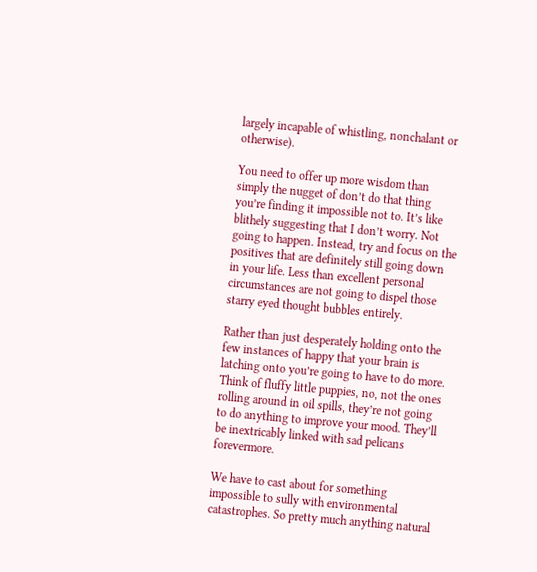largely incapable of whistling, nonchalant or otherwise).

You need to offer up more wisdom than simply the nugget of don’t do that thing you’re finding it impossible not to. It’s like blithely suggesting that I don’t worry. Not going to happen. Instead, try and focus on the positives that are definitely still going down in your life. Less than excellent personal circumstances are not going to dispel those starry eyed thought bubbles entirely.

Rather than just desperately holding onto the few instances of happy that your brain is latching onto you’re going to have to do more. Think of fluffy little puppies, no, not the ones rolling around in oil spills, they’re not going to do anything to improve your mood. They’ll be inextricably linked with sad pelicans forevermore.

We have to cast about for something impossible to sully with environmental catastrophes. So pretty much anything natural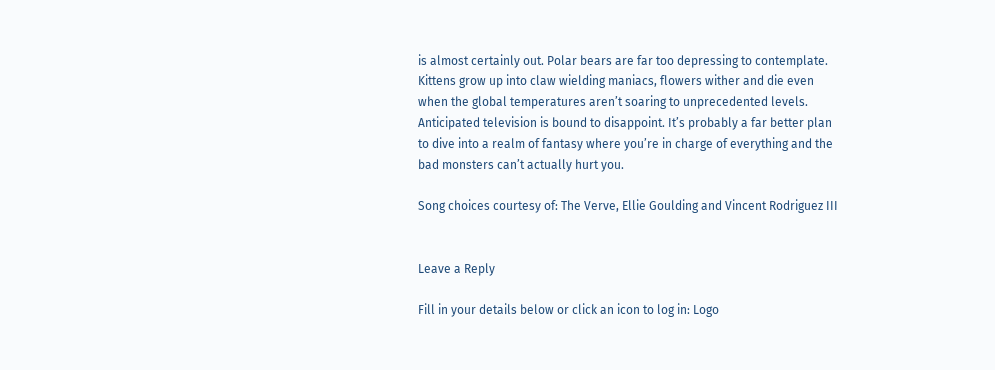is almost certainly out. Polar bears are far too depressing to contemplate. Kittens grow up into claw wielding maniacs, flowers wither and die even when the global temperatures aren’t soaring to unprecedented levels. Anticipated television is bound to disappoint. It’s probably a far better plan to dive into a realm of fantasy where you’re in charge of everything and the bad monsters can’t actually hurt you.

Song choices courtesy of: The Verve, Ellie Goulding and Vincent Rodriguez III


Leave a Reply

Fill in your details below or click an icon to log in: Logo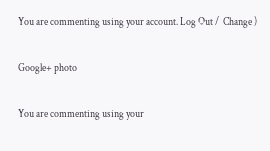You are commenting using your account. Log Out /  Change )

Google+ photo

You are commenting using your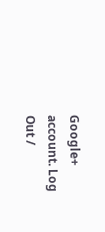Google+ account. Log Out /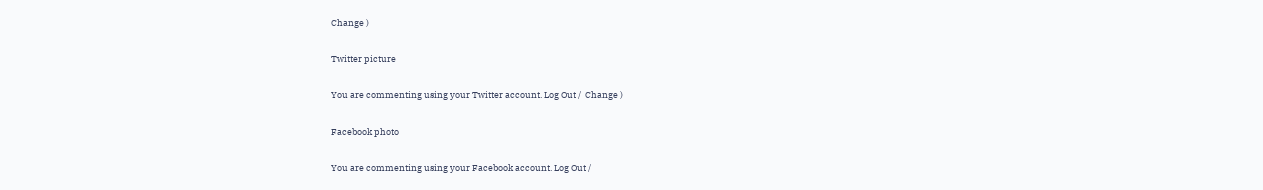Change )

Twitter picture

You are commenting using your Twitter account. Log Out /  Change )

Facebook photo

You are commenting using your Facebook account. Log Out /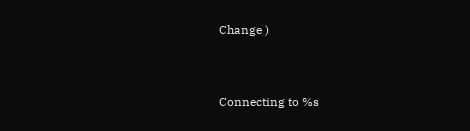Change )


Connecting to %s